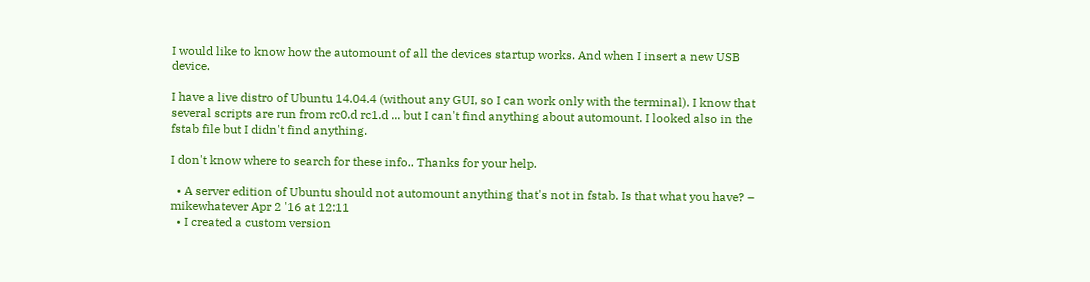I would like to know how the automount of all the devices startup works. And when I insert a new USB device.

I have a live distro of Ubuntu 14.04.4 (without any GUI, so I can work only with the terminal). I know that several scripts are run from rc0.d rc1.d ... but I can't find anything about automount. I looked also in the fstab file but I didn't find anything.

I don't know where to search for these info.. Thanks for your help.

  • A server edition of Ubuntu should not automount anything that's not in fstab. Is that what you have? – mikewhatever Apr 2 '16 at 12:11
  • I created a custom version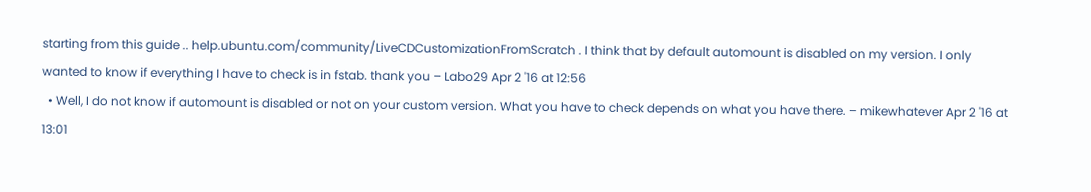starting from this guide .. help.ubuntu.com/community/LiveCDCustomizationFromScratch . I think that by default automount is disabled on my version. I only wanted to know if everything I have to check is in fstab. thank you – Labo29 Apr 2 '16 at 12:56
  • Well, I do not know if automount is disabled or not on your custom version. What you have to check depends on what you have there. – mikewhatever Apr 2 '16 at 13:01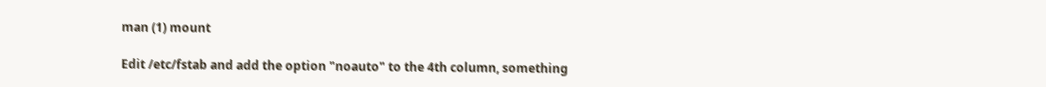man (1) mount

Edit /etc/fstab and add the option "noauto" to the 4th column, something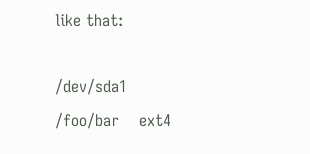like that:

/dev/sda1      /foo/bar    ext4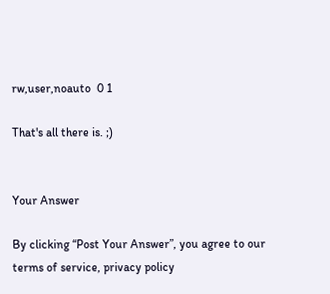rw,user,noauto  0 1

That's all there is. ;)


Your Answer

By clicking “Post Your Answer”, you agree to our terms of service, privacy policy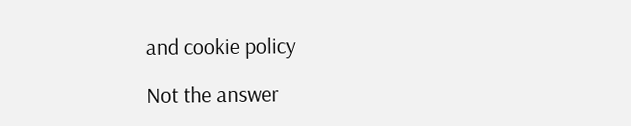and cookie policy

Not the answer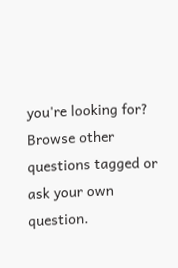you're looking for? Browse other questions tagged or ask your own question.